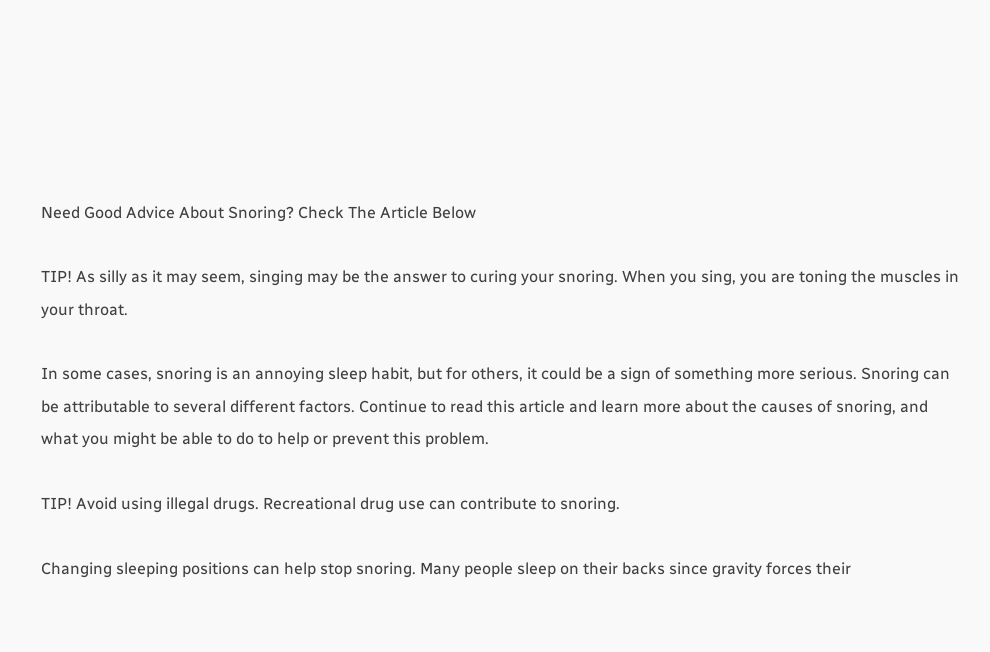Need Good Advice About Snoring? Check The Article Below

TIP! As silly as it may seem, singing may be the answer to curing your snoring. When you sing, you are toning the muscles in your throat.

In some cases, snoring is an annoying sleep habit, but for others, it could be a sign of something more serious. Snoring can be attributable to several different factors. Continue to read this article and learn more about the causes of snoring, and what you might be able to do to help or prevent this problem.

TIP! Avoid using illegal drugs. Recreational drug use can contribute to snoring.

Changing sleeping positions can help stop snoring. Many people sleep on their backs since gravity forces their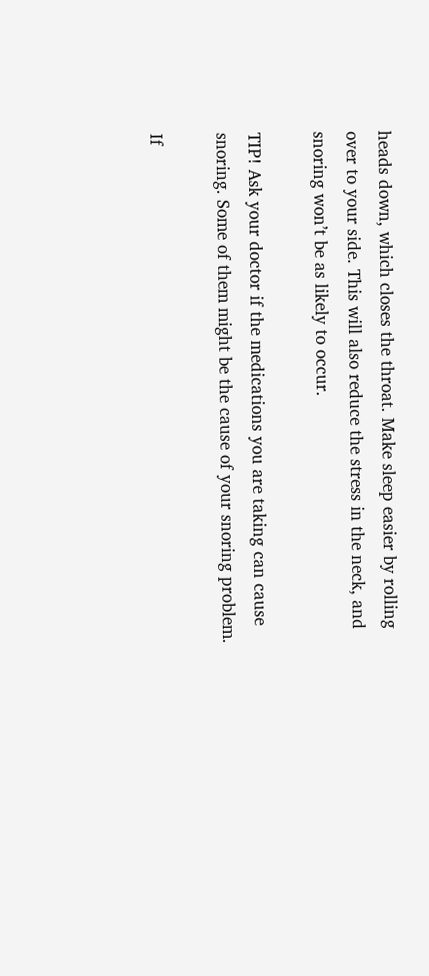heads down, which closes the throat. Make sleep easier by rolling over to your side. This will also reduce the stress in the neck, and snoring won’t be as likely to occur.

TIP! Ask your doctor if the medications you are taking can cause snoring. Some of them might be the cause of your snoring problem.

If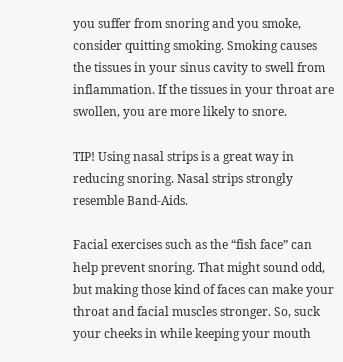you suffer from snoring and you smoke, consider quitting smoking. Smoking causes the tissues in your sinus cavity to swell from inflammation. If the tissues in your throat are swollen, you are more likely to snore.

TIP! Using nasal strips is a great way in reducing snoring. Nasal strips strongly resemble Band-Aids.

Facial exercises such as the “fish face” can help prevent snoring. That might sound odd, but making those kind of faces can make your throat and facial muscles stronger. So, suck your cheeks in while keeping your mouth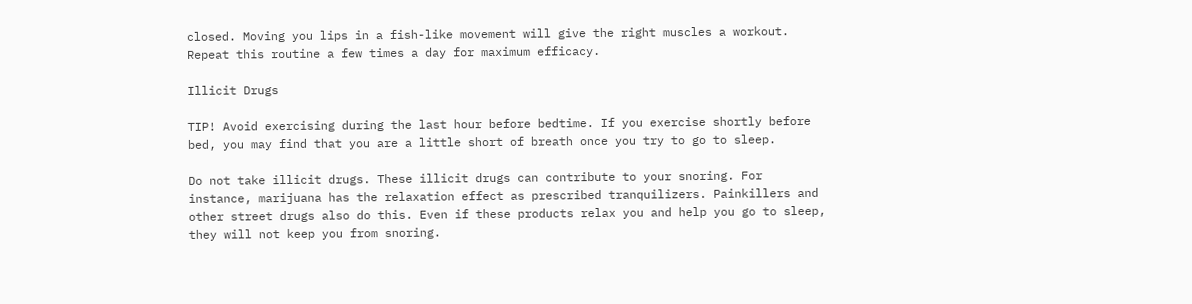closed. Moving you lips in a fish-like movement will give the right muscles a workout. Repeat this routine a few times a day for maximum efficacy.

Illicit Drugs

TIP! Avoid exercising during the last hour before bedtime. If you exercise shortly before bed, you may find that you are a little short of breath once you try to go to sleep.

Do not take illicit drugs. These illicit drugs can contribute to your snoring. For instance, marijuana has the relaxation effect as prescribed tranquilizers. Painkillers and other street drugs also do this. Even if these products relax you and help you go to sleep, they will not keep you from snoring.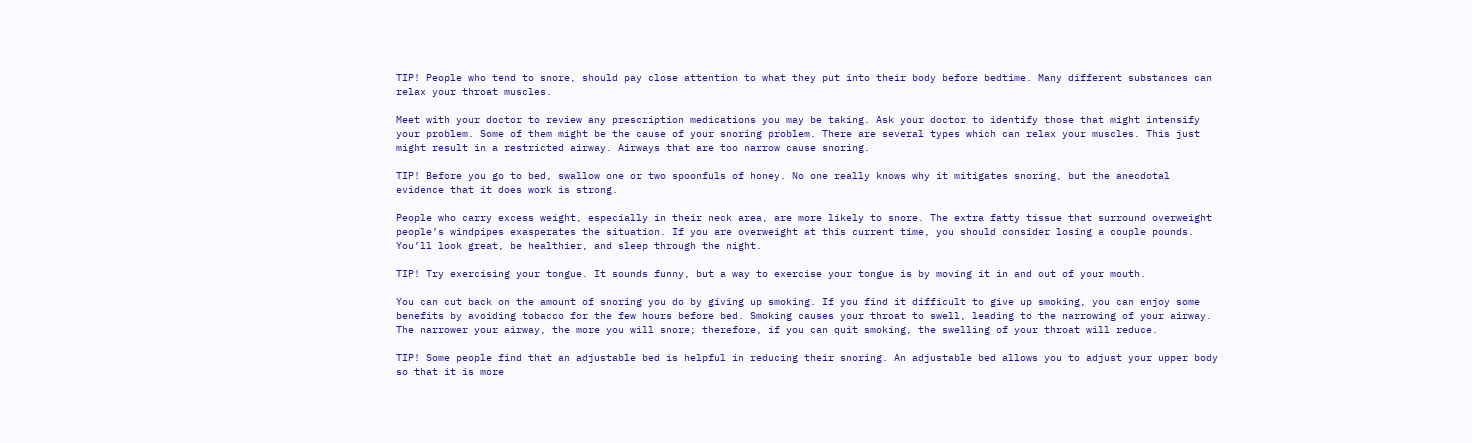TIP! People who tend to snore, should pay close attention to what they put into their body before bedtime. Many different substances can relax your throat muscles.

Meet with your doctor to review any prescription medications you may be taking. Ask your doctor to identify those that might intensify your problem. Some of them might be the cause of your snoring problem. There are several types which can relax your muscles. This just might result in a restricted airway. Airways that are too narrow cause snoring.

TIP! Before you go to bed, swallow one or two spoonfuls of honey. No one really knows why it mitigates snoring, but the anecdotal evidence that it does work is strong.

People who carry excess weight, especially in their neck area, are more likely to snore. The extra fatty tissue that surround overweight people’s windpipes exasperates the situation. If you are overweight at this current time, you should consider losing a couple pounds. You’ll look great, be healthier, and sleep through the night.

TIP! Try exercising your tongue. It sounds funny, but a way to exercise your tongue is by moving it in and out of your mouth.

You can cut back on the amount of snoring you do by giving up smoking. If you find it difficult to give up smoking, you can enjoy some benefits by avoiding tobacco for the few hours before bed. Smoking causes your throat to swell, leading to the narrowing of your airway. The narrower your airway, the more you will snore; therefore, if you can quit smoking, the swelling of your throat will reduce.

TIP! Some people find that an adjustable bed is helpful in reducing their snoring. An adjustable bed allows you to adjust your upper body so that it is more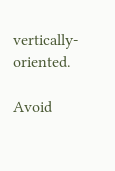vertically-oriented.

Avoid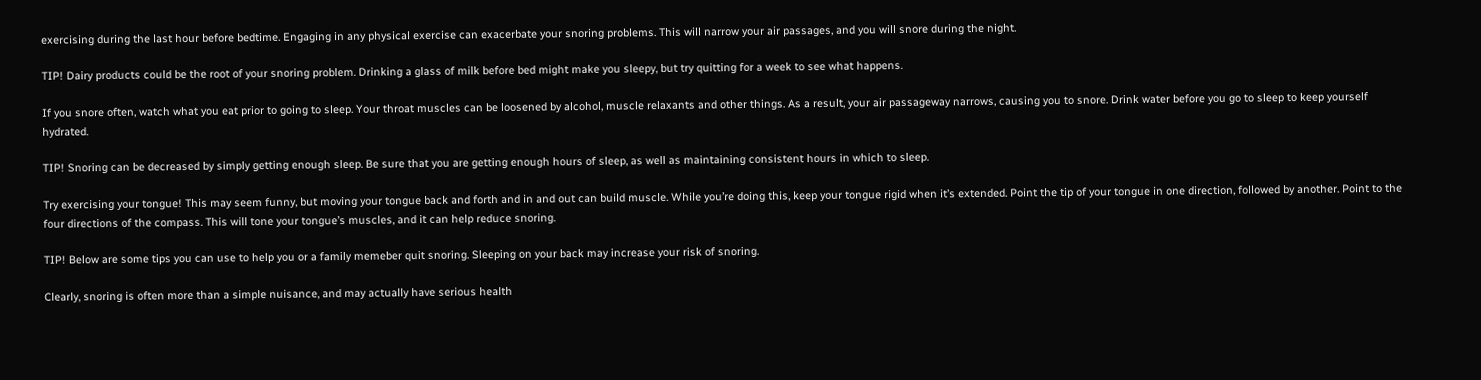exercising during the last hour before bedtime. Engaging in any physical exercise can exacerbate your snoring problems. This will narrow your air passages, and you will snore during the night.

TIP! Dairy products could be the root of your snoring problem. Drinking a glass of milk before bed might make you sleepy, but try quitting for a week to see what happens.

If you snore often, watch what you eat prior to going to sleep. Your throat muscles can be loosened by alcohol, muscle relaxants and other things. As a result, your air passageway narrows, causing you to snore. Drink water before you go to sleep to keep yourself hydrated.

TIP! Snoring can be decreased by simply getting enough sleep. Be sure that you are getting enough hours of sleep, as well as maintaining consistent hours in which to sleep.

Try exercising your tongue! This may seem funny, but moving your tongue back and forth and in and out can build muscle. While you’re doing this, keep your tongue rigid when it’s extended. Point the tip of your tongue in one direction, followed by another. Point to the four directions of the compass. This will tone your tongue’s muscles, and it can help reduce snoring.

TIP! Below are some tips you can use to help you or a family memeber quit snoring. Sleeping on your back may increase your risk of snoring.

Clearly, snoring is often more than a simple nuisance, and may actually have serious health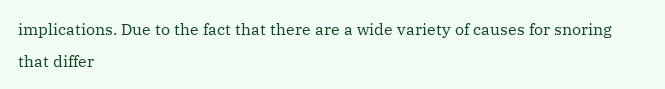implications. Due to the fact that there are a wide variety of causes for snoring that differ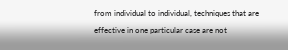from individual to individual, techniques that are effective in one particular case are not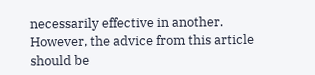necessarily effective in another. However, the advice from this article should be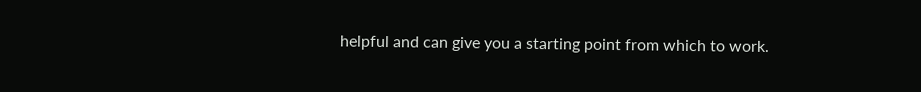helpful and can give you a starting point from which to work.